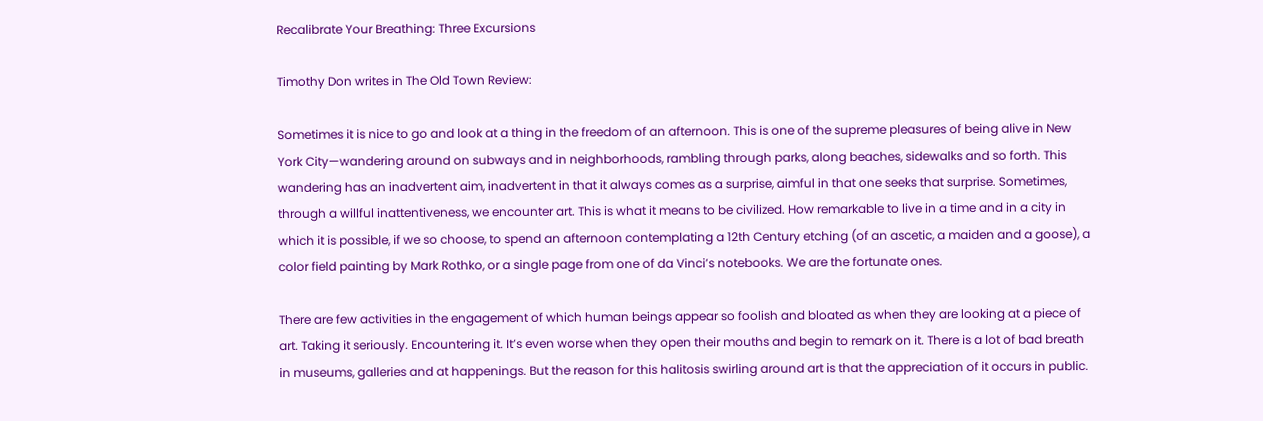Recalibrate Your Breathing: Three Excursions

Timothy Don writes in The Old Town Review:

Sometimes it is nice to go and look at a thing in the freedom of an afternoon. This is one of the supreme pleasures of being alive in New York City—wandering around on subways and in neighborhoods, rambling through parks, along beaches, sidewalks and so forth. This wandering has an inadvertent aim, inadvertent in that it always comes as a surprise, aimful in that one seeks that surprise. Sometimes, through a willful inattentiveness, we encounter art. This is what it means to be civilized. How remarkable to live in a time and in a city in which it is possible, if we so choose, to spend an afternoon contemplating a 12th Century etching (of an ascetic, a maiden and a goose), a color field painting by Mark Rothko, or a single page from one of da Vinci’s notebooks. We are the fortunate ones.

There are few activities in the engagement of which human beings appear so foolish and bloated as when they are looking at a piece of art. Taking it seriously. Encountering it. It’s even worse when they open their mouths and begin to remark on it. There is a lot of bad breath in museums, galleries and at happenings. But the reason for this halitosis swirling around art is that the appreciation of it occurs in public.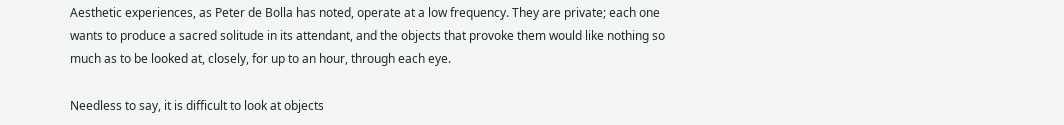Aesthetic experiences, as Peter de Bolla has noted, operate at a low frequency. They are private; each one wants to produce a sacred solitude in its attendant, and the objects that provoke them would like nothing so much as to be looked at, closely, for up to an hour, through each eye.

Needless to say, it is difficult to look at objects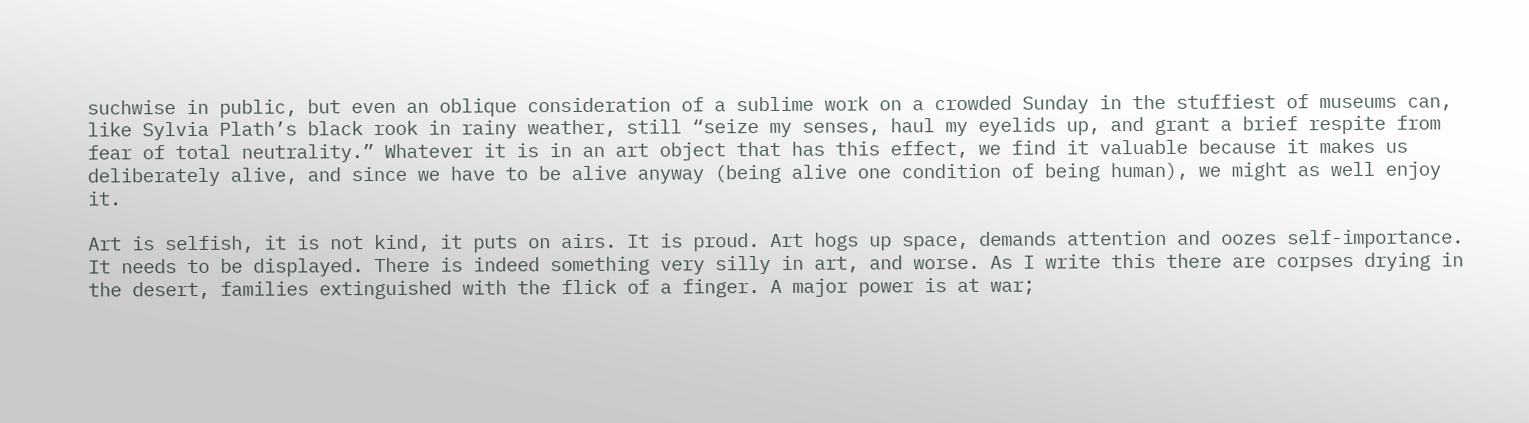suchwise in public, but even an oblique consideration of a sublime work on a crowded Sunday in the stuffiest of museums can, like Sylvia Plath’s black rook in rainy weather, still “seize my senses, haul my eyelids up, and grant a brief respite from fear of total neutrality.” Whatever it is in an art object that has this effect, we find it valuable because it makes us deliberately alive, and since we have to be alive anyway (being alive one condition of being human), we might as well enjoy it.

Art is selfish, it is not kind, it puts on airs. It is proud. Art hogs up space, demands attention and oozes self-importance. It needs to be displayed. There is indeed something very silly in art, and worse. As I write this there are corpses drying in the desert, families extinguished with the flick of a finger. A major power is at war;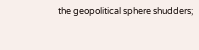the geopolitical sphere shudders;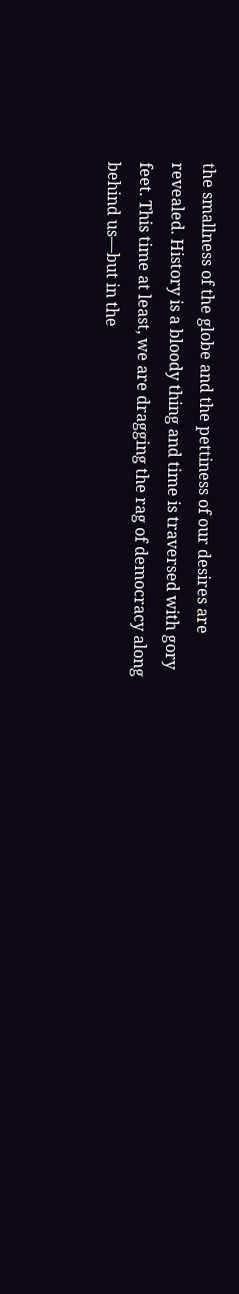the smallness of the globe and the pettiness of our desires are revealed. History is a bloody thing and time is traversed with gory feet. This time at least, we are dragging the rag of democracy along behind us—but in the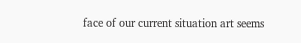face of our current situation art seems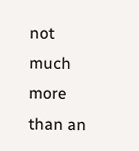not much more than an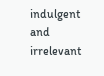indulgent and irrelevant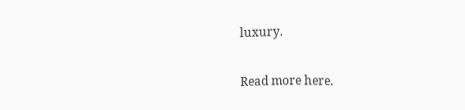luxury.

Read more here.